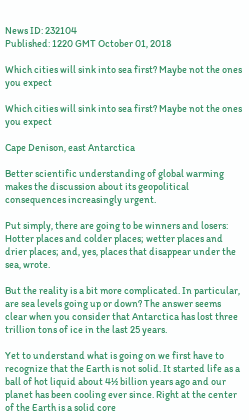News ID: 232104
Published: 1220 GMT October 01, 2018

Which cities will sink into sea first? Maybe not the ones you expect

Which cities will sink into sea first? Maybe not the ones you expect

Cape Denison, east Antarctica

Better scientific understanding of global warming makes the discussion about its geopolitical consequences increasingly urgent.

Put simply, there are going to be winners and losers: Hotter places and colder places; wetter places and drier places; and, yes, places that disappear under the sea, wrote.

But the reality is a bit more complicated. In particular, are sea levels going up or down? The answer seems clear when you consider that Antarctica has lost three trillion tons of ice in the last 25 years.

Yet to understand what is going on we first have to recognize that the Earth is not solid. It started life as a ball of hot liquid about 4½ billion years ago and our planet has been cooling ever since. Right at the center of the Earth is a solid core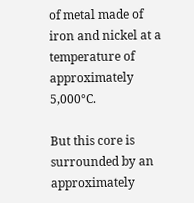of metal made of iron and nickel at a temperature of approximately 5,000°C.

But this core is surrounded by an approximately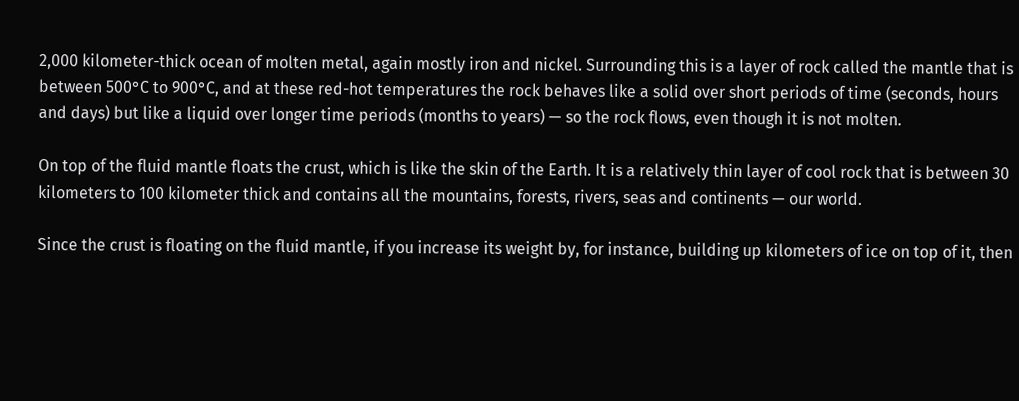2,000 kilometer-thick ocean of molten metal, again mostly iron and nickel. Surrounding this is a layer of rock called the mantle that is between 500°C to 900°C, and at these red-hot temperatures the rock behaves like a solid over short periods of time (seconds, hours and days) but like a liquid over longer time periods (months to years) — so the rock flows, even though it is not molten.

On top of the fluid mantle floats the crust, which is like the skin of the Earth. It is a relatively thin layer of cool rock that is between 30 kilometers to 100 kilometer thick and contains all the mountains, forests, rivers, seas and continents — our world.

Since the crust is floating on the fluid mantle, if you increase its weight by, for instance, building up kilometers of ice on top of it, then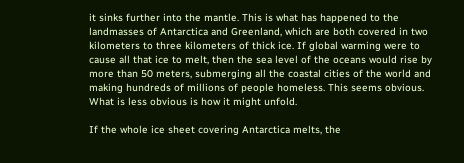it sinks further into the mantle. This is what has happened to the landmasses of Antarctica and Greenland, which are both covered in two kilometers to three kilometers of thick ice. If global warming were to cause all that ice to melt, then the sea level of the oceans would rise by more than 50 meters, submerging all the coastal cities of the world and making hundreds of millions of people homeless. This seems obvious. What is less obvious is how it might unfold.

If the whole ice sheet covering Antarctica melts, the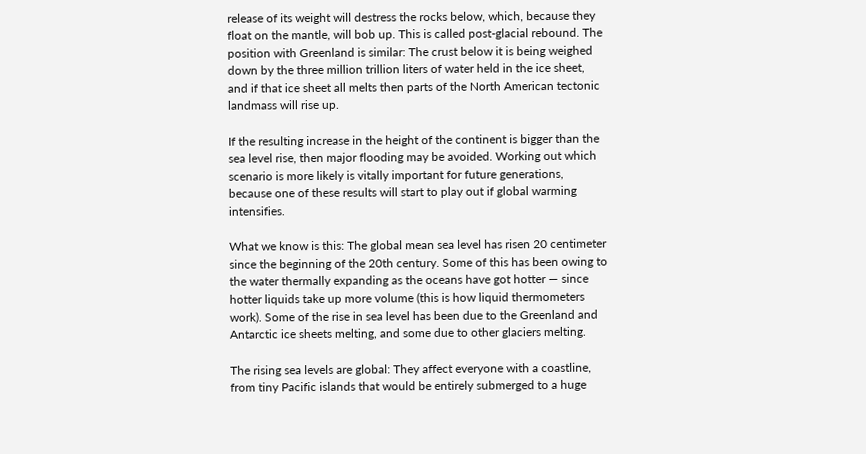release of its weight will destress the rocks below, which, because they float on the mantle, will bob up. This is called post-glacial rebound. The position with Greenland is similar: The crust below it is being weighed down by the three million trillion liters of water held in the ice sheet, and if that ice sheet all melts then parts of the North American tectonic landmass will rise up.

If the resulting increase in the height of the continent is bigger than the sea level rise, then major flooding may be avoided. Working out which scenario is more likely is vitally important for future generations, because one of these results will start to play out if global warming intensifies.

What we know is this: The global mean sea level has risen 20 centimeter since the beginning of the 20th century. Some of this has been owing to the water thermally expanding as the oceans have got hotter — since hotter liquids take up more volume (this is how liquid thermometers work). Some of the rise in sea level has been due to the Greenland and Antarctic ice sheets melting, and some due to other glaciers melting.

The rising sea levels are global: They affect everyone with a coastline, from tiny Pacific islands that would be entirely submerged to a huge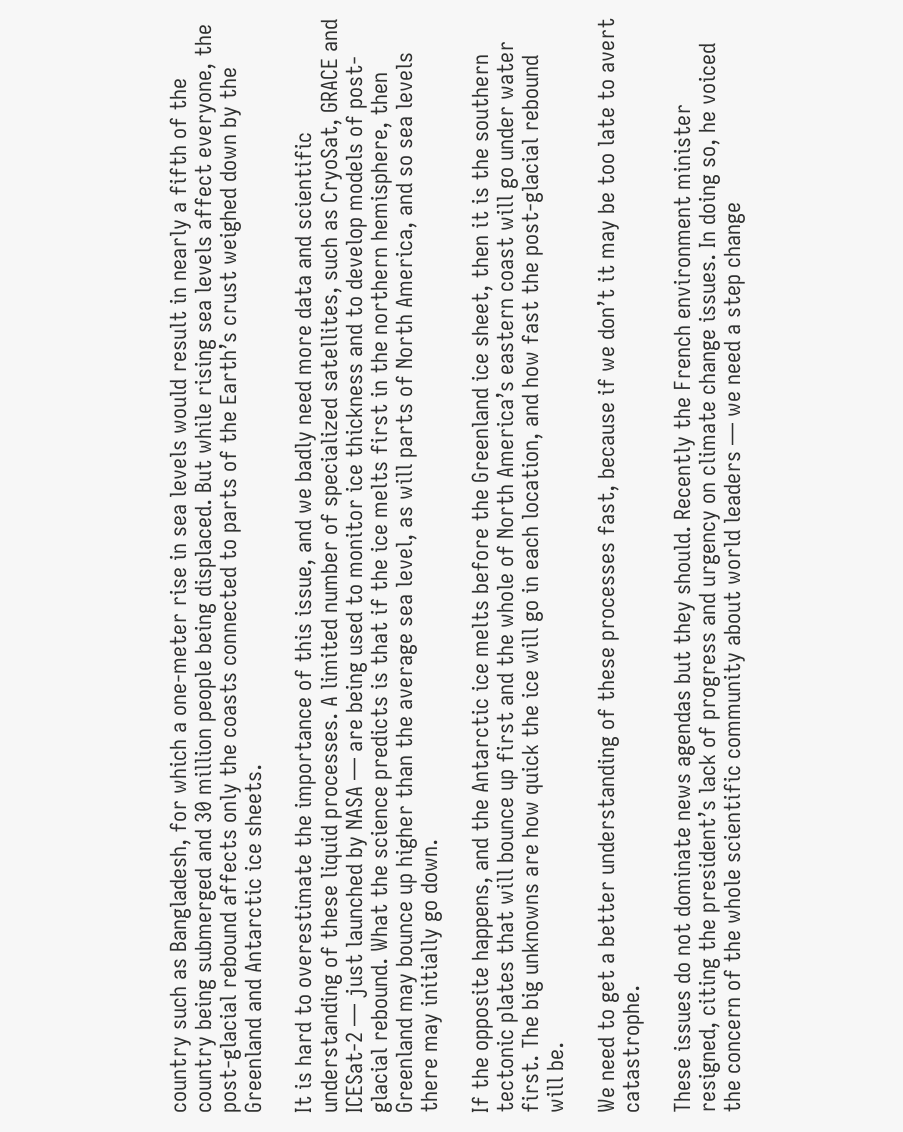country such as Bangladesh, for which a one-meter rise in sea levels would result in nearly a fifth of the country being submerged and 30 million people being displaced. But while rising sea levels affect everyone, the post-glacial rebound affects only the coasts connected to parts of the Earth’s crust weighed down by the Greenland and Antarctic ice sheets.

It is hard to overestimate the importance of this issue, and we badly need more data and scientific understanding of these liquid processes. A limited number of specialized satellites, such as CryoSat, GRACE and ICESat-2 — just launched by NASA — are being used to monitor ice thickness and to develop models of post-glacial rebound. What the science predicts is that if the ice melts first in the northern hemisphere, then Greenland may bounce up higher than the average sea level, as will parts of North America, and so sea levels there may initially go down.

If the opposite happens, and the Antarctic ice melts before the Greenland ice sheet, then it is the southern tectonic plates that will bounce up first and the whole of North America’s eastern coast will go under water first. The big unknowns are how quick the ice will go in each location, and how fast the post-glacial rebound will be.

We need to get a better understanding of these processes fast, because if we don’t it may be too late to avert catastrophe.

These issues do not dominate news agendas but they should. Recently the French environment minister resigned, citing the president’s lack of progress and urgency on climate change issues. In doing so, he voiced the concern of the whole scientific community about world leaders — we need a step change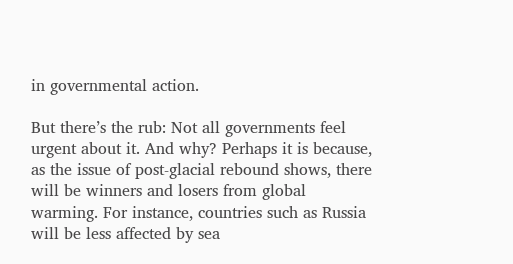in governmental action.

But there’s the rub: Not all governments feel urgent about it. And why? Perhaps it is because, as the issue of post-glacial rebound shows, there will be winners and losers from global warming. For instance, countries such as Russia will be less affected by sea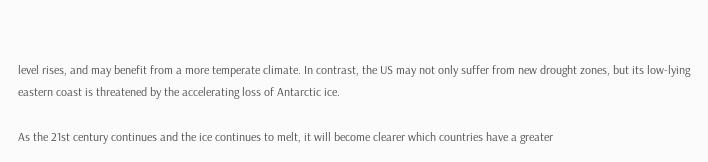level rises, and may benefit from a more temperate climate. In contrast, the US may not only suffer from new drought zones, but its low-lying eastern coast is threatened by the accelerating loss of Antarctic ice.

As the 21st century continues and the ice continues to melt, it will become clearer which countries have a greater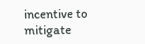incentive to mitigate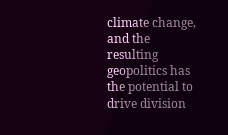climate change, and the resulting geopolitics has the potential to drive division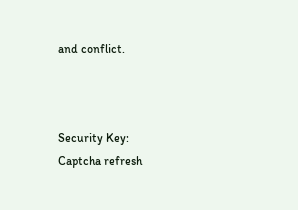and conflict.



Security Key:
Captcha refresh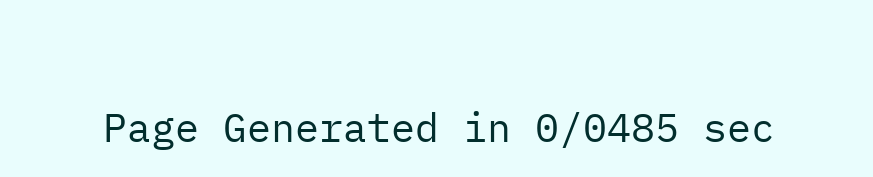Page Generated in 0/0485 sec